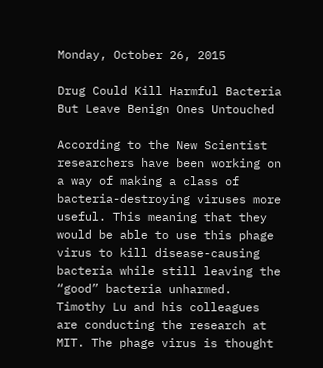Monday, October 26, 2015

Drug Could Kill Harmful Bacteria But Leave Benign Ones Untouched

According to the New Scientist researchers have been working on a way of making a class of bacteria-destroying viruses more useful. This meaning that they would be able to use this phage virus to kill disease-causing bacteria while still leaving the “good” bacteria unharmed. Timothy Lu and his colleagues are conducting the research at MIT. The phage virus is thought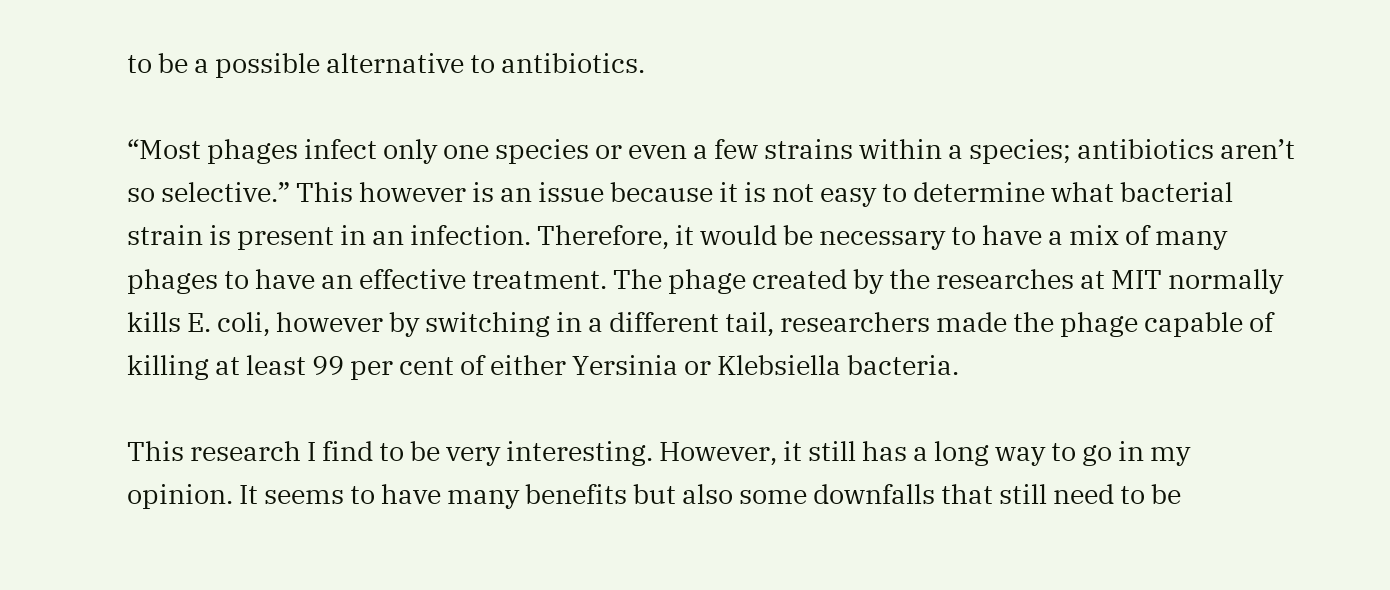to be a possible alternative to antibiotics.

“Most phages infect only one species or even a few strains within a species; antibiotics aren’t so selective.” This however is an issue because it is not easy to determine what bacterial strain is present in an infection. Therefore, it would be necessary to have a mix of many phages to have an effective treatment. The phage created by the researches at MIT normally kills E. coli, however by switching in a different tail, researchers made the phage capable of killing at least 99 per cent of either Yersinia or Klebsiella bacteria.

This research I find to be very interesting. However, it still has a long way to go in my opinion. It seems to have many benefits but also some downfalls that still need to be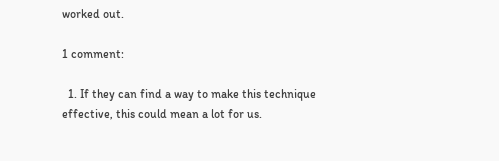worked out.

1 comment:

  1. If they can find a way to make this technique effective, this could mean a lot for us.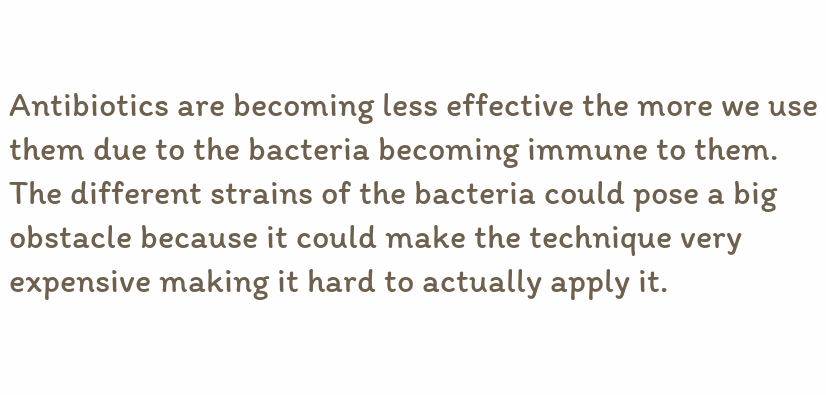Antibiotics are becoming less effective the more we use them due to the bacteria becoming immune to them. The different strains of the bacteria could pose a big obstacle because it could make the technique very expensive making it hard to actually apply it.